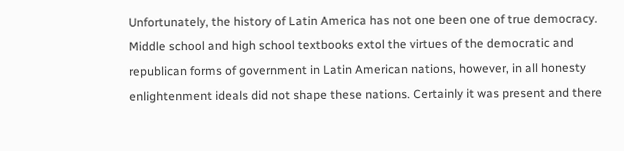Unfortunately, the history of Latin America has not one been one of true democracy. Middle school and high school textbooks extol the virtues of the democratic and republican forms of government in Latin American nations, however, in all honesty enlightenment ideals did not shape these nations. Certainly it was present and there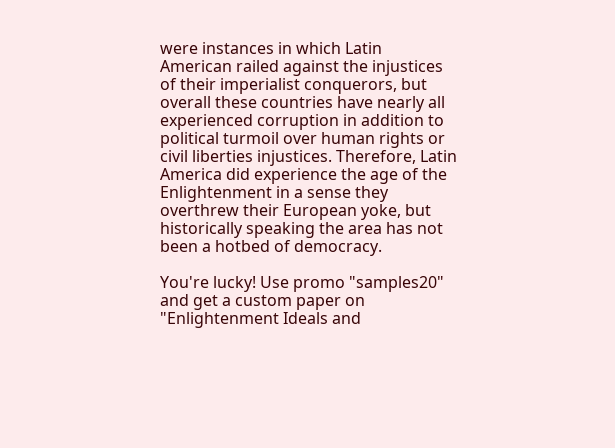were instances in which Latin American railed against the injustices of their imperialist conquerors, but overall these countries have nearly all experienced corruption in addition to political turmoil over human rights or civil liberties injustices. Therefore, Latin America did experience the age of the Enlightenment in a sense they overthrew their European yoke, but historically speaking the area has not been a hotbed of democracy.

You're lucky! Use promo "samples20"
and get a custom paper on
"Enlightenment Ideals and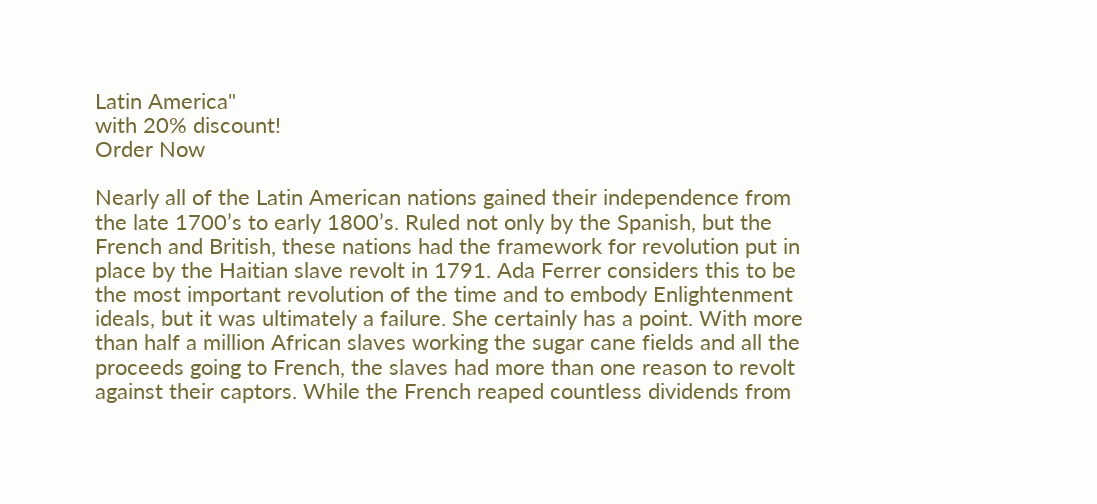Latin America"
with 20% discount!
Order Now

Nearly all of the Latin American nations gained their independence from the late 1700’s to early 1800’s. Ruled not only by the Spanish, but the French and British, these nations had the framework for revolution put in place by the Haitian slave revolt in 1791. Ada Ferrer considers this to be the most important revolution of the time and to embody Enlightenment ideals, but it was ultimately a failure. She certainly has a point. With more than half a million African slaves working the sugar cane fields and all the proceeds going to French, the slaves had more than one reason to revolt against their captors. While the French reaped countless dividends from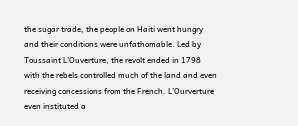the sugar trade, the people on Haiti went hungry and their conditions were unfathomable. Led by Toussaint L’Ouverture, the revolt ended in 1798 with the rebels controlled much of the land and even receiving concessions from the French. L’Ourverture even instituted a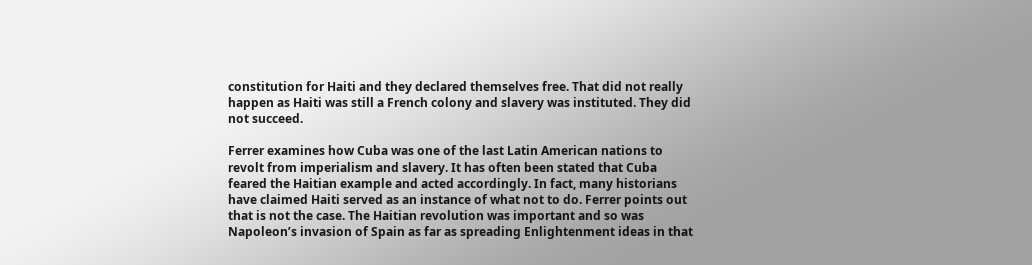constitution for Haiti and they declared themselves free. That did not really happen as Haiti was still a French colony and slavery was instituted. They did not succeed.

Ferrer examines how Cuba was one of the last Latin American nations to revolt from imperialism and slavery. It has often been stated that Cuba feared the Haitian example and acted accordingly. In fact, many historians have claimed Haiti served as an instance of what not to do. Ferrer points out that is not the case. The Haitian revolution was important and so was Napoleon’s invasion of Spain as far as spreading Enlightenment ideas in that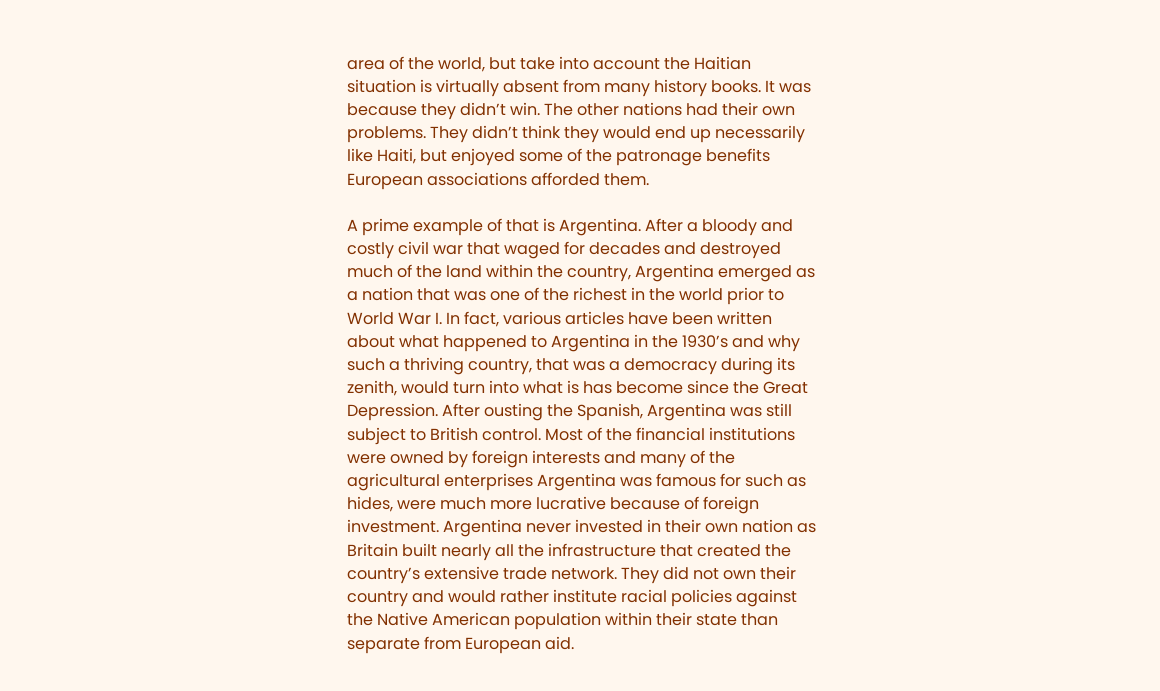area of the world, but take into account the Haitian situation is virtually absent from many history books. It was because they didn’t win. The other nations had their own problems. They didn’t think they would end up necessarily like Haiti, but enjoyed some of the patronage benefits European associations afforded them.

A prime example of that is Argentina. After a bloody and costly civil war that waged for decades and destroyed much of the land within the country, Argentina emerged as a nation that was one of the richest in the world prior to World War I. In fact, various articles have been written about what happened to Argentina in the 1930’s and why such a thriving country, that was a democracy during its zenith, would turn into what is has become since the Great Depression. After ousting the Spanish, Argentina was still subject to British control. Most of the financial institutions were owned by foreign interests and many of the agricultural enterprises Argentina was famous for such as hides, were much more lucrative because of foreign investment. Argentina never invested in their own nation as Britain built nearly all the infrastructure that created the country’s extensive trade network. They did not own their country and would rather institute racial policies against the Native American population within their state than separate from European aid.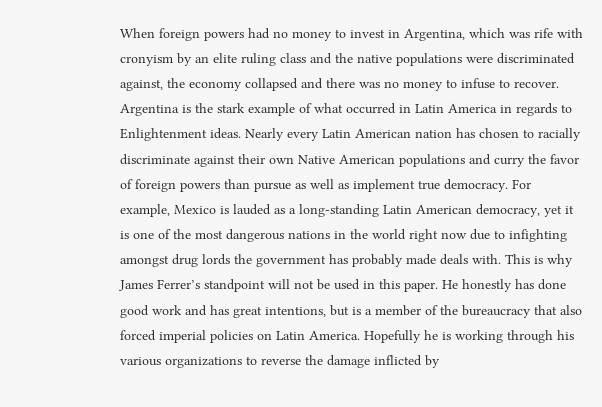When foreign powers had no money to invest in Argentina, which was rife with cronyism by an elite ruling class and the native populations were discriminated against, the economy collapsed and there was no money to infuse to recover. Argentina is the stark example of what occurred in Latin America in regards to Enlightenment ideas. Nearly every Latin American nation has chosen to racially discriminate against their own Native American populations and curry the favor of foreign powers than pursue as well as implement true democracy. For example, Mexico is lauded as a long-standing Latin American democracy, yet it is one of the most dangerous nations in the world right now due to infighting amongst drug lords the government has probably made deals with. This is why James Ferrer’s standpoint will not be used in this paper. He honestly has done good work and has great intentions, but is a member of the bureaucracy that also forced imperial policies on Latin America. Hopefully he is working through his various organizations to reverse the damage inflicted by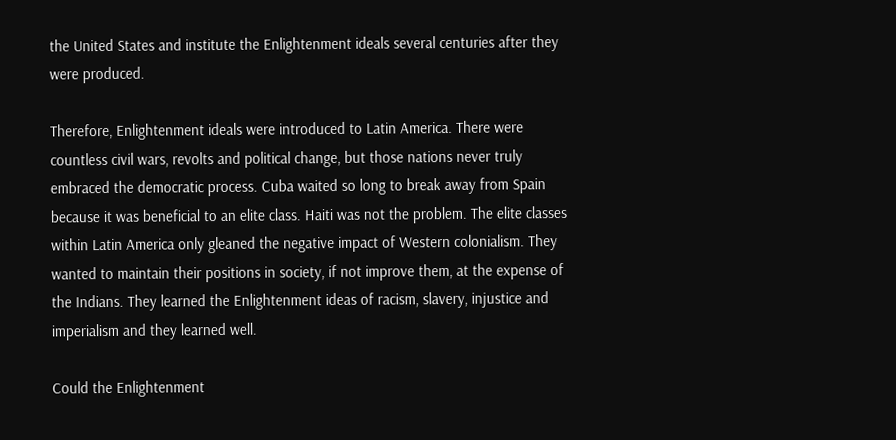the United States and institute the Enlightenment ideals several centuries after they were produced.

Therefore, Enlightenment ideals were introduced to Latin America. There were countless civil wars, revolts and political change, but those nations never truly embraced the democratic process. Cuba waited so long to break away from Spain because it was beneficial to an elite class. Haiti was not the problem. The elite classes within Latin America only gleaned the negative impact of Western colonialism. They wanted to maintain their positions in society, if not improve them, at the expense of the Indians. They learned the Enlightenment ideas of racism, slavery, injustice and imperialism and they learned well.

Could the Enlightenment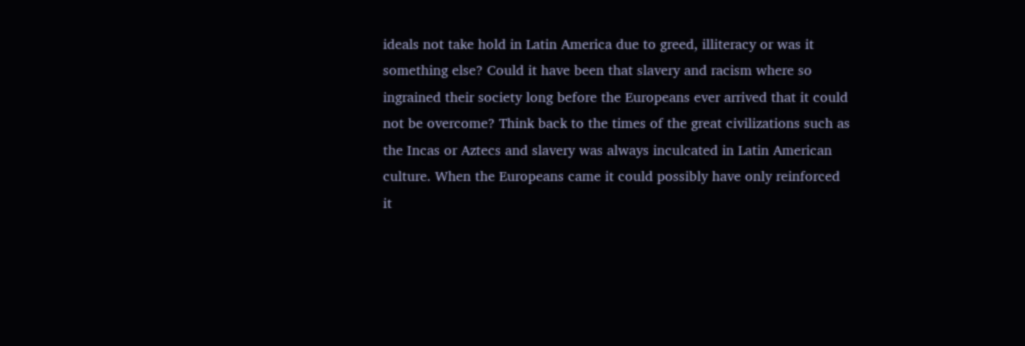ideals not take hold in Latin America due to greed, illiteracy or was it something else? Could it have been that slavery and racism where so ingrained their society long before the Europeans ever arrived that it could not be overcome? Think back to the times of the great civilizations such as the Incas or Aztecs and slavery was always inculcated in Latin American culture. When the Europeans came it could possibly have only reinforced it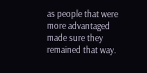as people that were more advantaged made sure they remained that way.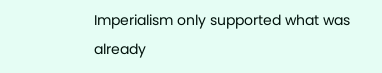Imperialism only supported what was already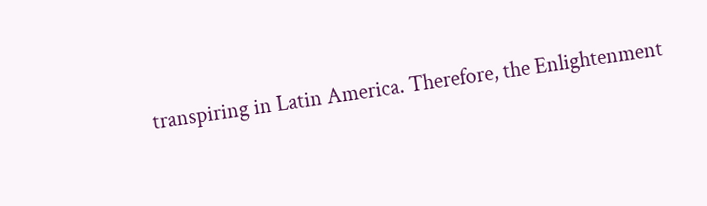transpiring in Latin America. Therefore, the Enlightenment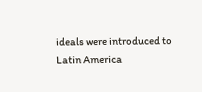ideals were introduced to Latin America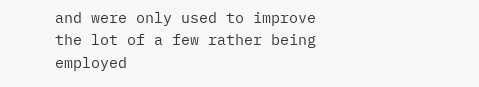and were only used to improve the lot of a few rather being employed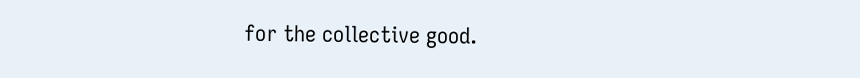for the collective good.